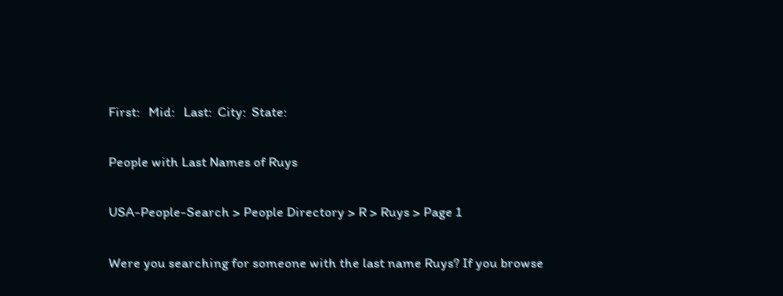First:   Mid:   Last:  City:  State:

People with Last Names of Ruys

USA-People-Search > People Directory > R > Ruys > Page 1

Were you searching for someone with the last name Ruys? If you browse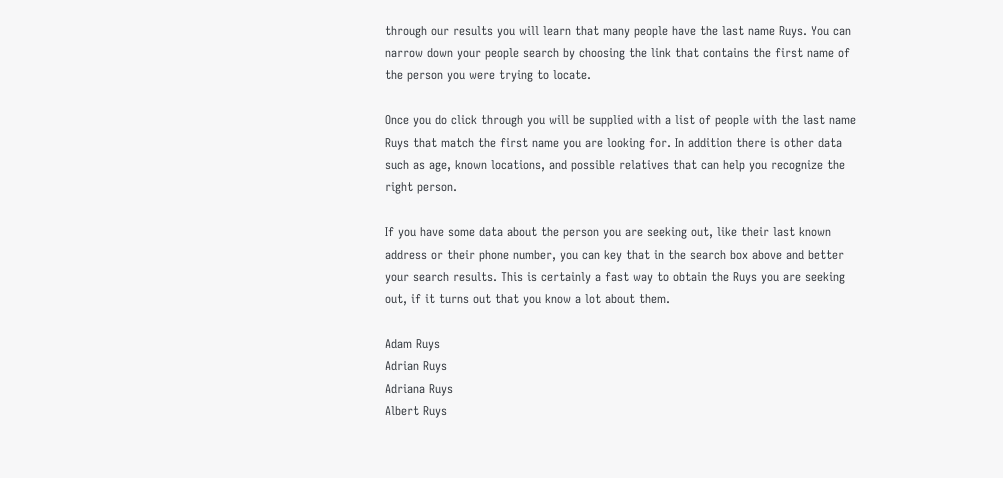through our results you will learn that many people have the last name Ruys. You can narrow down your people search by choosing the link that contains the first name of the person you were trying to locate.

Once you do click through you will be supplied with a list of people with the last name Ruys that match the first name you are looking for. In addition there is other data such as age, known locations, and possible relatives that can help you recognize the right person.

If you have some data about the person you are seeking out, like their last known address or their phone number, you can key that in the search box above and better your search results. This is certainly a fast way to obtain the Ruys you are seeking out, if it turns out that you know a lot about them.

Adam Ruys
Adrian Ruys
Adriana Ruys
Albert Ruys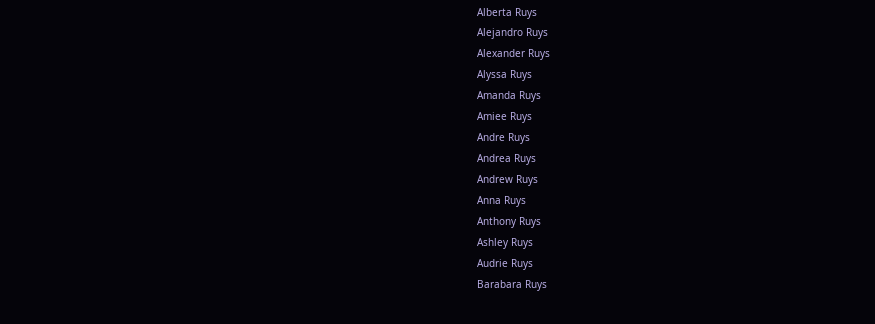Alberta Ruys
Alejandro Ruys
Alexander Ruys
Alyssa Ruys
Amanda Ruys
Amiee Ruys
Andre Ruys
Andrea Ruys
Andrew Ruys
Anna Ruys
Anthony Ruys
Ashley Ruys
Audrie Ruys
Barabara Ruys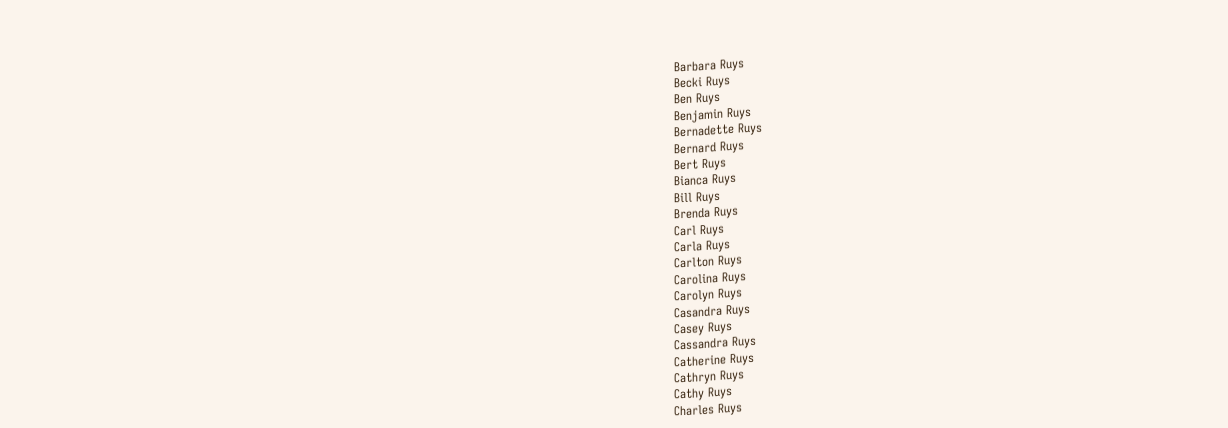Barbara Ruys
Becki Ruys
Ben Ruys
Benjamin Ruys
Bernadette Ruys
Bernard Ruys
Bert Ruys
Bianca Ruys
Bill Ruys
Brenda Ruys
Carl Ruys
Carla Ruys
Carlton Ruys
Carolina Ruys
Carolyn Ruys
Casandra Ruys
Casey Ruys
Cassandra Ruys
Catherine Ruys
Cathryn Ruys
Cathy Ruys
Charles Ruys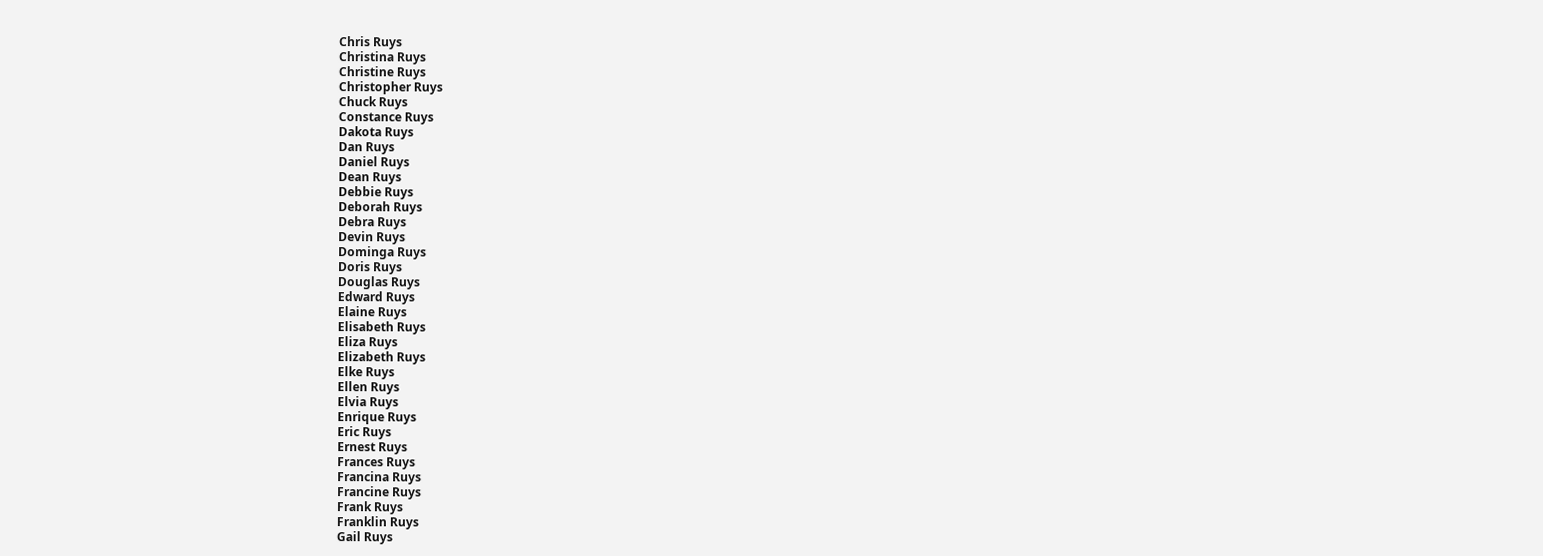Chris Ruys
Christina Ruys
Christine Ruys
Christopher Ruys
Chuck Ruys
Constance Ruys
Dakota Ruys
Dan Ruys
Daniel Ruys
Dean Ruys
Debbie Ruys
Deborah Ruys
Debra Ruys
Devin Ruys
Dominga Ruys
Doris Ruys
Douglas Ruys
Edward Ruys
Elaine Ruys
Elisabeth Ruys
Eliza Ruys
Elizabeth Ruys
Elke Ruys
Ellen Ruys
Elvia Ruys
Enrique Ruys
Eric Ruys
Ernest Ruys
Frances Ruys
Francina Ruys
Francine Ruys
Frank Ruys
Franklin Ruys
Gail Ruys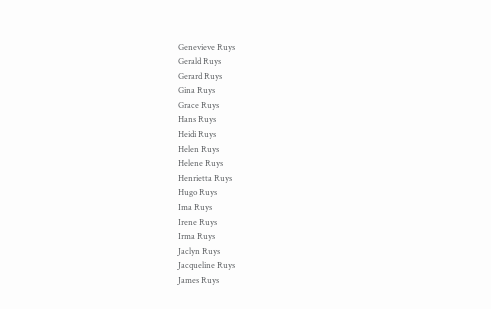Genevieve Ruys
Gerald Ruys
Gerard Ruys
Gina Ruys
Grace Ruys
Hans Ruys
Heidi Ruys
Helen Ruys
Helene Ruys
Henrietta Ruys
Hugo Ruys
Ima Ruys
Irene Ruys
Irma Ruys
Jaclyn Ruys
Jacqueline Ruys
James Ruys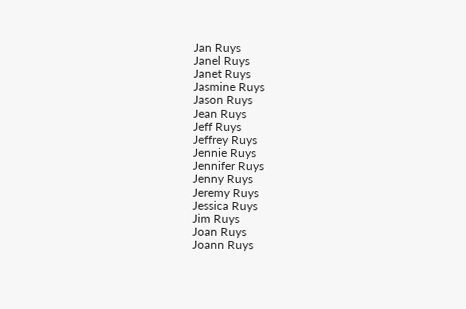Jan Ruys
Janel Ruys
Janet Ruys
Jasmine Ruys
Jason Ruys
Jean Ruys
Jeff Ruys
Jeffrey Ruys
Jennie Ruys
Jennifer Ruys
Jenny Ruys
Jeremy Ruys
Jessica Ruys
Jim Ruys
Joan Ruys
Joann Ruys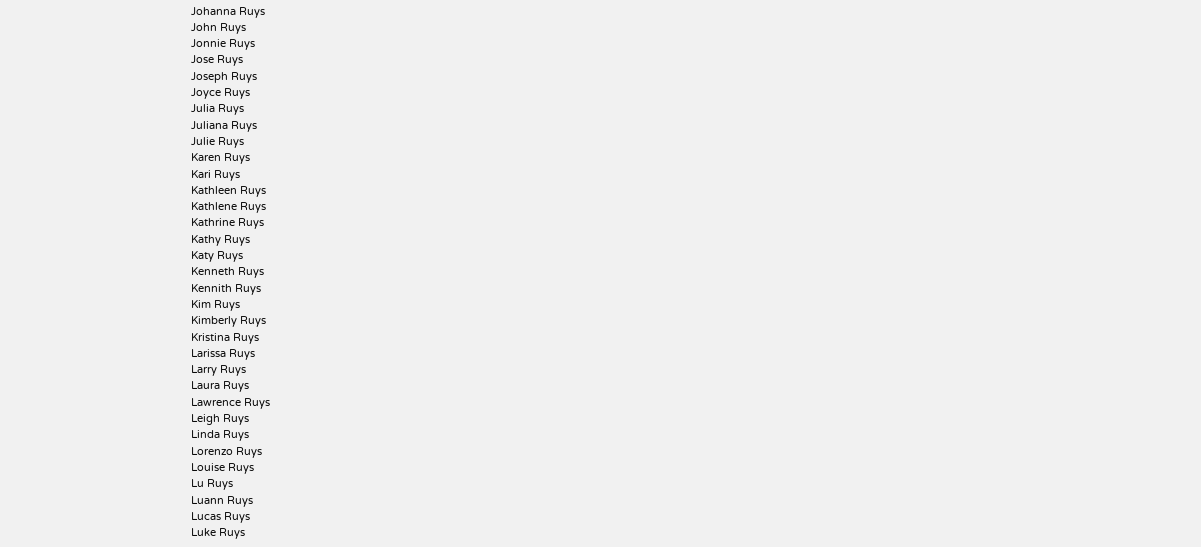Johanna Ruys
John Ruys
Jonnie Ruys
Jose Ruys
Joseph Ruys
Joyce Ruys
Julia Ruys
Juliana Ruys
Julie Ruys
Karen Ruys
Kari Ruys
Kathleen Ruys
Kathlene Ruys
Kathrine Ruys
Kathy Ruys
Katy Ruys
Kenneth Ruys
Kennith Ruys
Kim Ruys
Kimberly Ruys
Kristina Ruys
Larissa Ruys
Larry Ruys
Laura Ruys
Lawrence Ruys
Leigh Ruys
Linda Ruys
Lorenzo Ruys
Louise Ruys
Lu Ruys
Luann Ruys
Lucas Ruys
Luke Ruys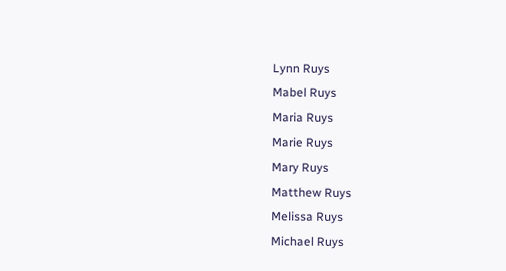Lynn Ruys
Mabel Ruys
Maria Ruys
Marie Ruys
Mary Ruys
Matthew Ruys
Melissa Ruys
Michael Ruys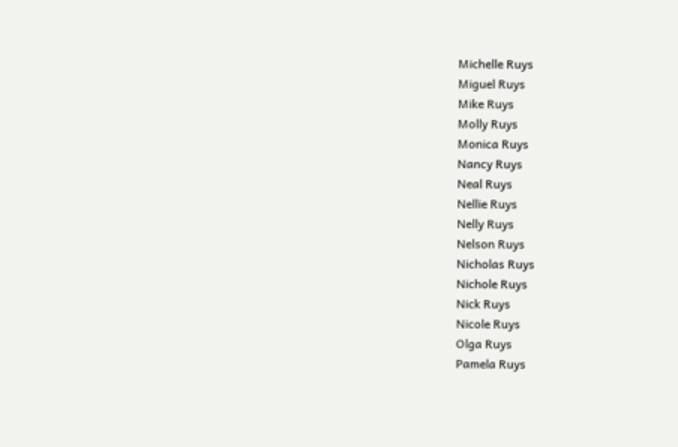Michelle Ruys
Miguel Ruys
Mike Ruys
Molly Ruys
Monica Ruys
Nancy Ruys
Neal Ruys
Nellie Ruys
Nelly Ruys
Nelson Ruys
Nicholas Ruys
Nichole Ruys
Nick Ruys
Nicole Ruys
Olga Ruys
Pamela Ruys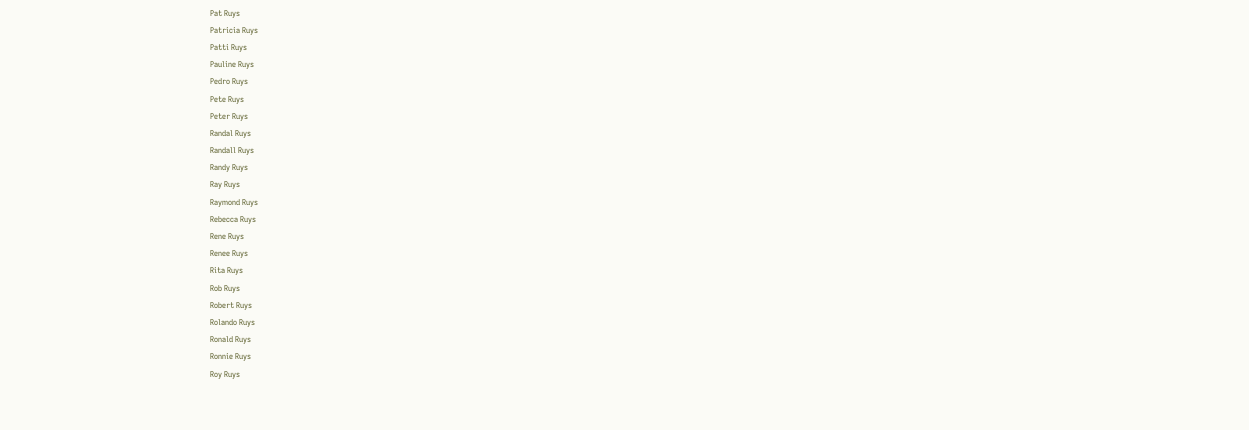Pat Ruys
Patricia Ruys
Patti Ruys
Pauline Ruys
Pedro Ruys
Pete Ruys
Peter Ruys
Randal Ruys
Randall Ruys
Randy Ruys
Ray Ruys
Raymond Ruys
Rebecca Ruys
Rene Ruys
Renee Ruys
Rita Ruys
Rob Ruys
Robert Ruys
Rolando Ruys
Ronald Ruys
Ronnie Ruys
Roy Ruys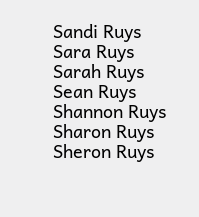Sandi Ruys
Sara Ruys
Sarah Ruys
Sean Ruys
Shannon Ruys
Sharon Ruys
Sheron Ruys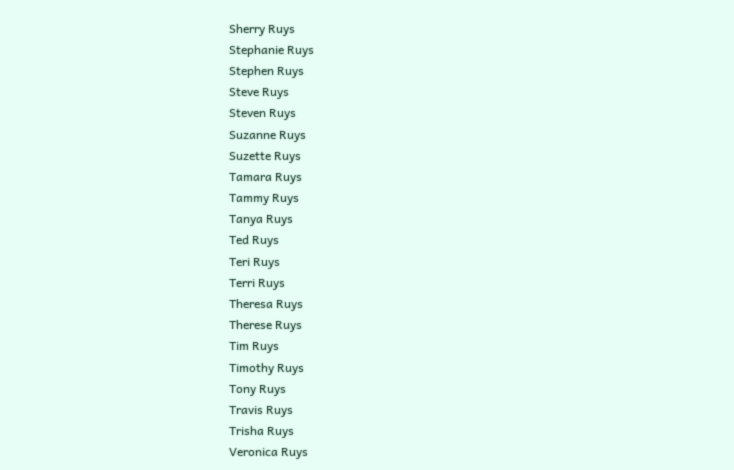Sherry Ruys
Stephanie Ruys
Stephen Ruys
Steve Ruys
Steven Ruys
Suzanne Ruys
Suzette Ruys
Tamara Ruys
Tammy Ruys
Tanya Ruys
Ted Ruys
Teri Ruys
Terri Ruys
Theresa Ruys
Therese Ruys
Tim Ruys
Timothy Ruys
Tony Ruys
Travis Ruys
Trisha Ruys
Veronica Ruys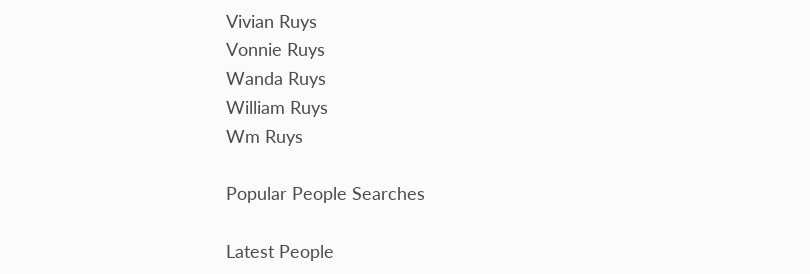Vivian Ruys
Vonnie Ruys
Wanda Ruys
William Ruys
Wm Ruys

Popular People Searches

Latest People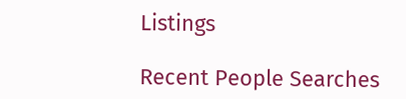Listings

Recent People Searches